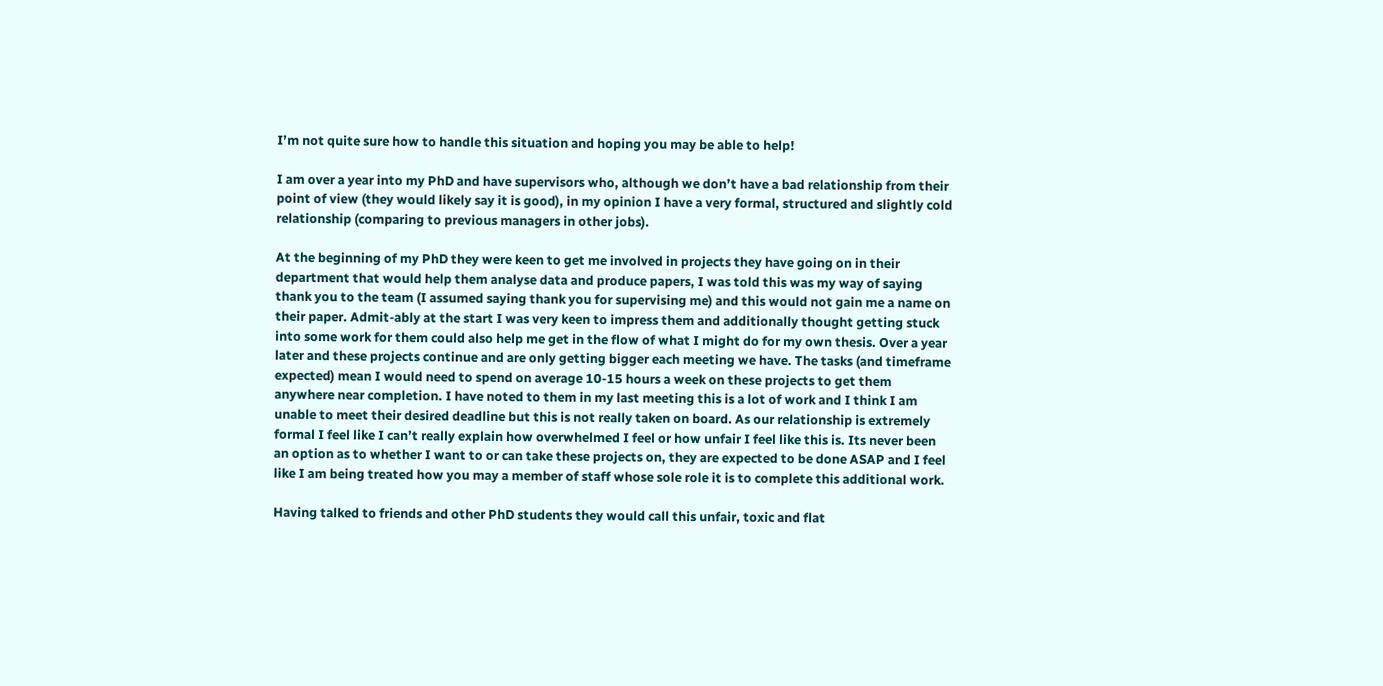I’m not quite sure how to handle this situation and hoping you may be able to help!

I am over a year into my PhD and have supervisors who, although we don’t have a bad relationship from their point of view (they would likely say it is good), in my opinion I have a very formal, structured and slightly cold relationship (comparing to previous managers in other jobs).

At the beginning of my PhD they were keen to get me involved in projects they have going on in their department that would help them analyse data and produce papers, I was told this was my way of saying thank you to the team (I assumed saying thank you for supervising me) and this would not gain me a name on their paper. Admit-ably at the start I was very keen to impress them and additionally thought getting stuck into some work for them could also help me get in the flow of what I might do for my own thesis. Over a year later and these projects continue and are only getting bigger each meeting we have. The tasks (and timeframe expected) mean I would need to spend on average 10-15 hours a week on these projects to get them anywhere near completion. I have noted to them in my last meeting this is a lot of work and I think I am unable to meet their desired deadline but this is not really taken on board. As our relationship is extremely formal I feel like I can’t really explain how overwhelmed I feel or how unfair I feel like this is. Its never been an option as to whether I want to or can take these projects on, they are expected to be done ASAP and I feel like I am being treated how you may a member of staff whose sole role it is to complete this additional work.

Having talked to friends and other PhD students they would call this unfair, toxic and flat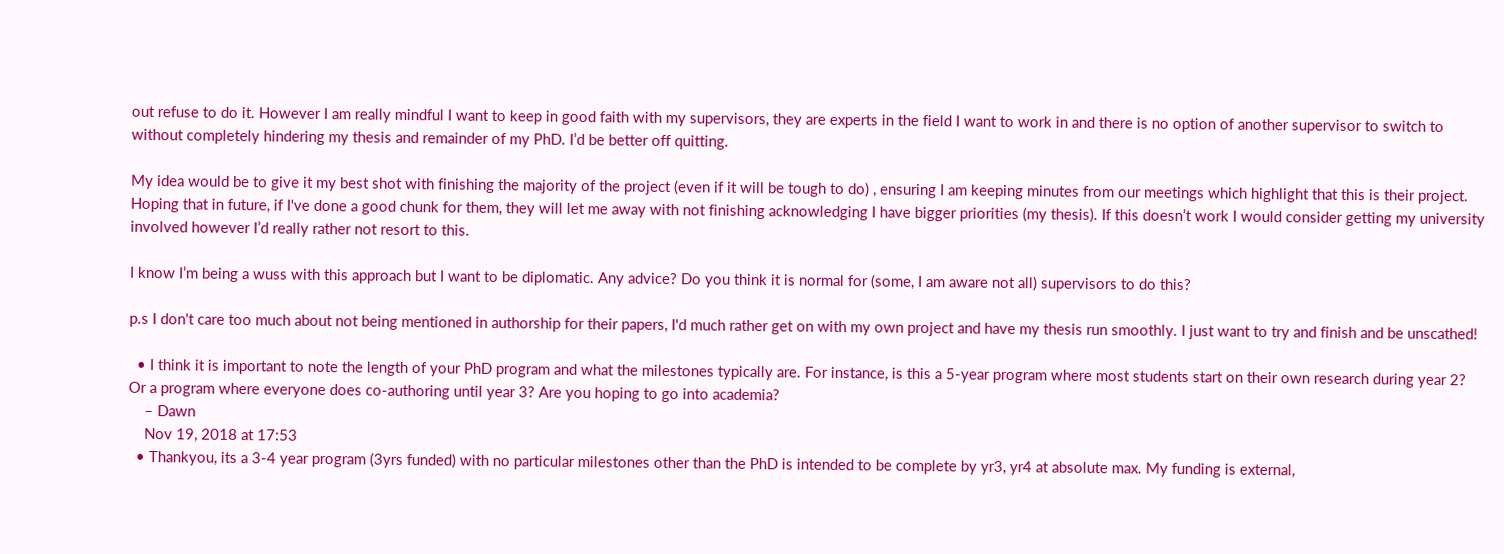out refuse to do it. However I am really mindful I want to keep in good faith with my supervisors, they are experts in the field I want to work in and there is no option of another supervisor to switch to without completely hindering my thesis and remainder of my PhD. I’d be better off quitting.

My idea would be to give it my best shot with finishing the majority of the project (even if it will be tough to do) , ensuring I am keeping minutes from our meetings which highlight that this is their project. Hoping that in future, if I've done a good chunk for them, they will let me away with not finishing acknowledging I have bigger priorities (my thesis). If this doesn’t work I would consider getting my university involved however I’d really rather not resort to this.

I know I’m being a wuss with this approach but I want to be diplomatic. Any advice? Do you think it is normal for (some, I am aware not all) supervisors to do this?

p.s I don't care too much about not being mentioned in authorship for their papers, I'd much rather get on with my own project and have my thesis run smoothly. I just want to try and finish and be unscathed!

  • I think it is important to note the length of your PhD program and what the milestones typically are. For instance, is this a 5-year program where most students start on their own research during year 2? Or a program where everyone does co-authoring until year 3? Are you hoping to go into academia?
    – Dawn
    Nov 19, 2018 at 17:53
  • Thankyou, its a 3-4 year program (3yrs funded) with no particular milestones other than the PhD is intended to be complete by yr3, yr4 at absolute max. My funding is external,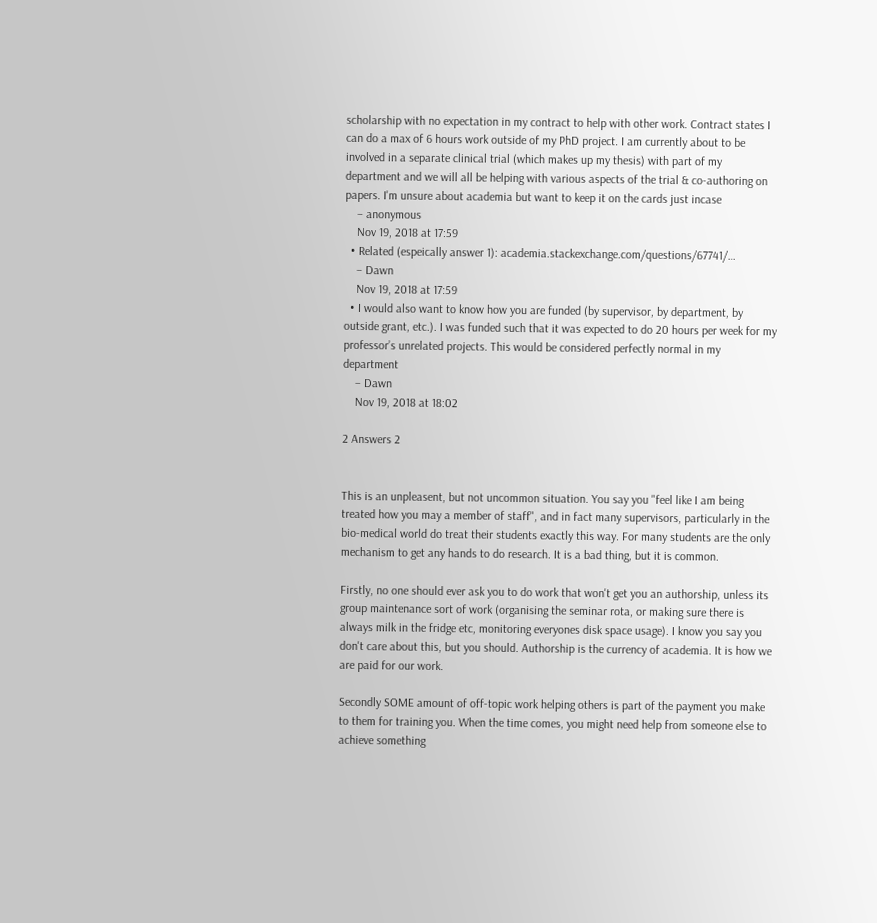scholarship with no expectation in my contract to help with other work. Contract states I can do a max of 6 hours work outside of my PhD project. I am currently about to be involved in a separate clinical trial (which makes up my thesis) with part of my department and we will all be helping with various aspects of the trial & co-authoring on papers. I'm unsure about academia but want to keep it on the cards just incase
    – anonymous
    Nov 19, 2018 at 17:59
  • Related (espeically answer 1): academia.stackexchange.com/questions/67741/…
    – Dawn
    Nov 19, 2018 at 17:59
  • I would also want to know how you are funded (by supervisor, by department, by outside grant, etc.). I was funded such that it was expected to do 20 hours per week for my professor’s unrelated projects. This would be considered perfectly normal in my department
    – Dawn
    Nov 19, 2018 at 18:02

2 Answers 2


This is an unpleasent, but not uncommon situation. You say you "feel like I am being treated how you may a member of staff", and in fact many supervisors, particularly in the bio-medical world do treat their students exactly this way. For many students are the only mechanism to get any hands to do research. It is a bad thing, but it is common.

Firstly, no one should ever ask you to do work that won't get you an authorship, unless its group maintenance sort of work (organising the seminar rota, or making sure there is always milk in the fridge etc, monitoring everyones disk space usage). I know you say you don't care about this, but you should. Authorship is the currency of academia. It is how we are paid for our work.

Secondly SOME amount of off-topic work helping others is part of the payment you make to them for training you. When the time comes, you might need help from someone else to achieve something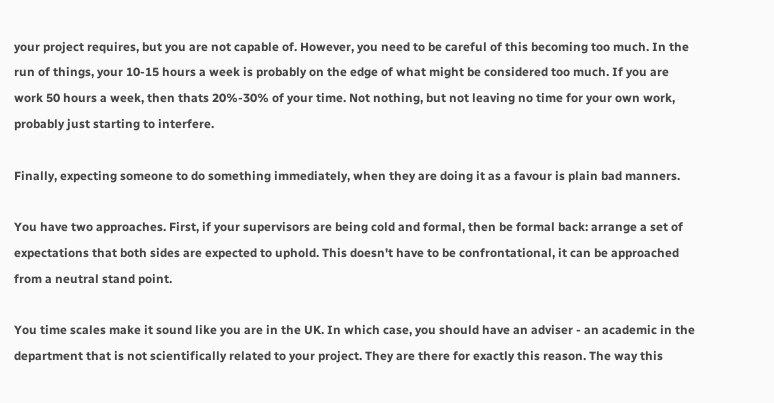your project requires, but you are not capable of. However, you need to be careful of this becoming too much. In the run of things, your 10-15 hours a week is probably on the edge of what might be considered too much. If you are work 50 hours a week, then thats 20%-30% of your time. Not nothing, but not leaving no time for your own work, probably just starting to interfere.

Finally, expecting someone to do something immediately, when they are doing it as a favour is plain bad manners.

You have two approaches. First, if your supervisors are being cold and formal, then be formal back: arrange a set of expectations that both sides are expected to uphold. This doesn't have to be confrontational, it can be approached from a neutral stand point.

You time scales make it sound like you are in the UK. In which case, you should have an adviser - an academic in the department that is not scientifically related to your project. They are there for exactly this reason. The way this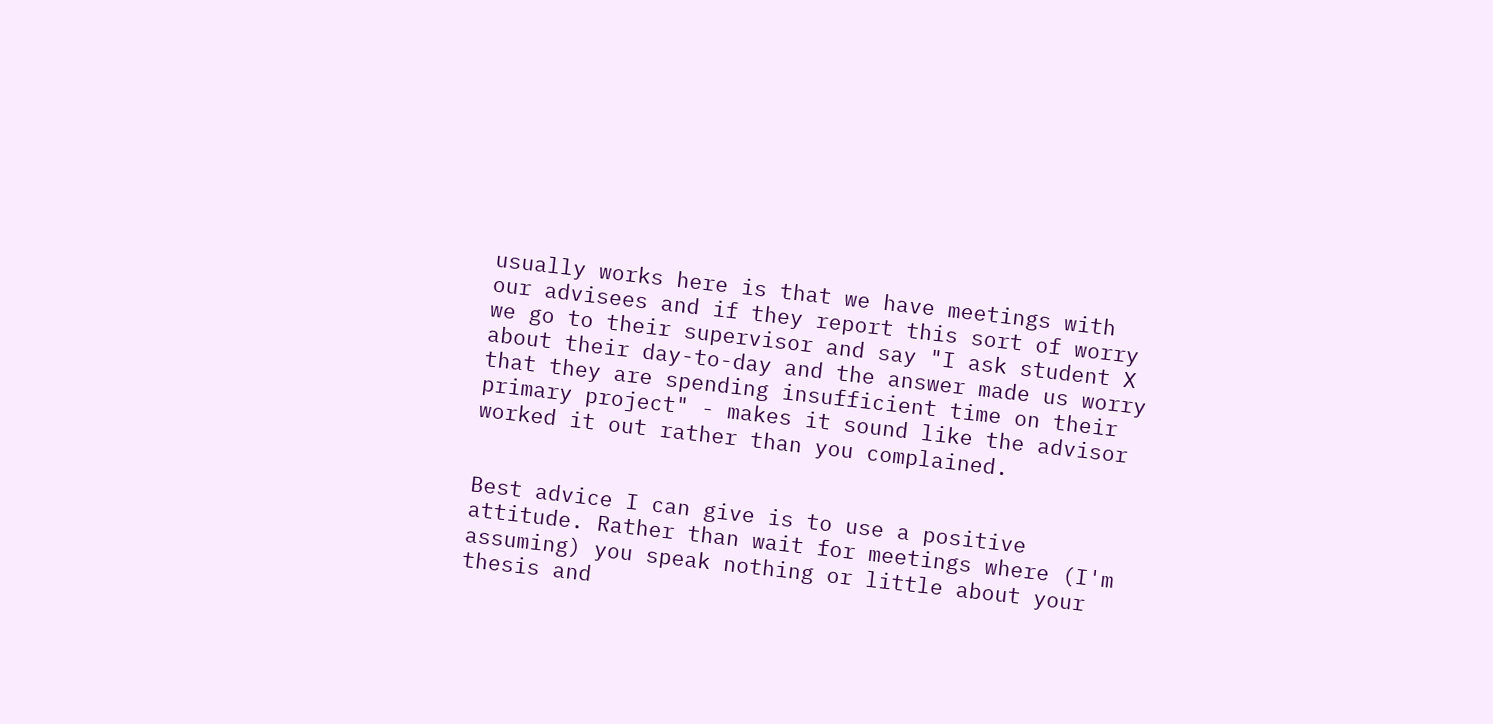usually works here is that we have meetings with our advisees and if they report this sort of worry we go to their supervisor and say "I ask student X about their day-to-day and the answer made us worry that they are spending insufficient time on their primary project" - makes it sound like the advisor worked it out rather than you complained.


Best advice I can give is to use a positive attitude. Rather than wait for meetings where (I'm assuming) you speak nothing or little about your thesis and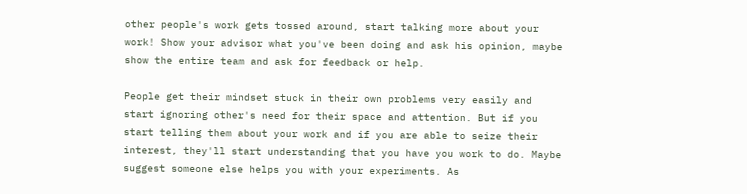other people's work gets tossed around, start talking more about your work! Show your advisor what you've been doing and ask his opinion, maybe show the entire team and ask for feedback or help.

People get their mindset stuck in their own problems very easily and start ignoring other's need for their space and attention. But if you start telling them about your work and if you are able to seize their interest, they'll start understanding that you have you work to do. Maybe suggest someone else helps you with your experiments. As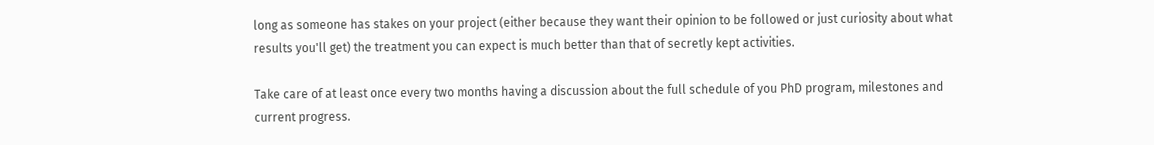long as someone has stakes on your project (either because they want their opinion to be followed or just curiosity about what results you'll get) the treatment you can expect is much better than that of secretly kept activities.

Take care of at least once every two months having a discussion about the full schedule of you PhD program, milestones and current progress.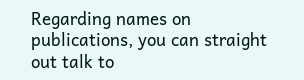Regarding names on publications, you can straight out talk to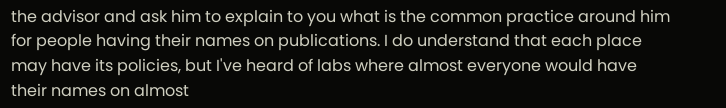the advisor and ask him to explain to you what is the common practice around him for people having their names on publications. I do understand that each place may have its policies, but I've heard of labs where almost everyone would have their names on almost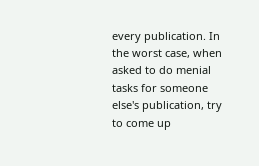every publication. In the worst case, when asked to do menial tasks for someone else's publication, try to come up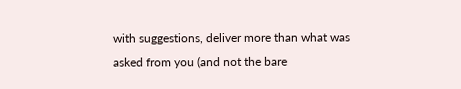with suggestions, deliver more than what was asked from you (and not the bare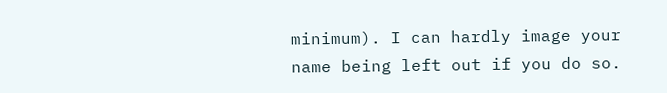minimum). I can hardly image your name being left out if you do so.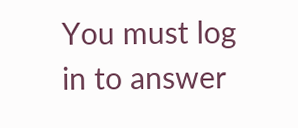You must log in to answer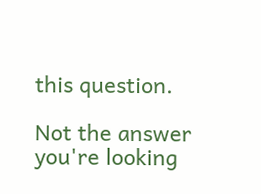this question.

Not the answer you're looking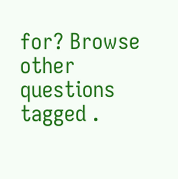for? Browse other questions tagged .